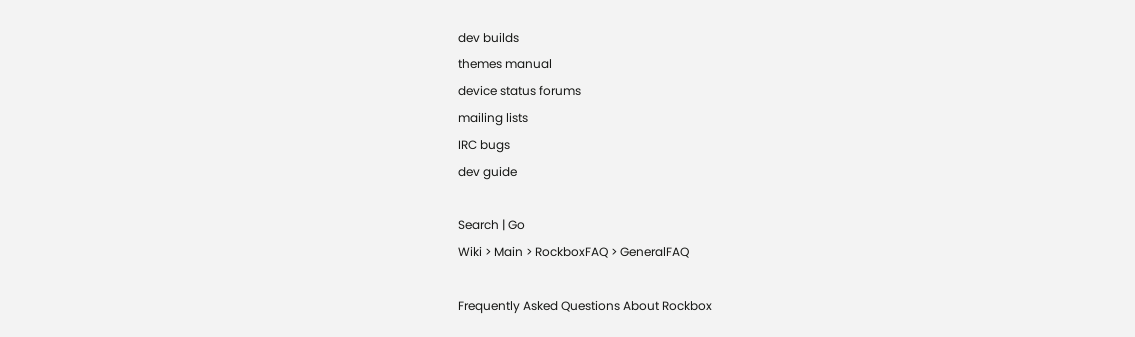dev builds
themes manual
device status forums
mailing lists
IRC bugs
dev guide

Search | Go
Wiki > Main > RockboxFAQ > GeneralFAQ

Frequently Asked Questions About Rockbox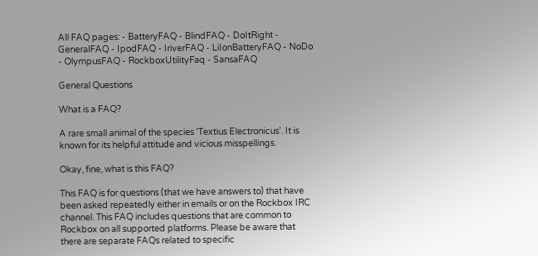All FAQ pages: - BatteryFAQ - BlindFAQ - DoItRight - GeneralFAQ - IpodFAQ - IriverFAQ - LiIonBatteryFAQ - NoDo - OlympusFAQ - RockboxUtilityFaq - SansaFAQ

General Questions

What is a FAQ?

A rare small animal of the species 'Textius Electronicus'. It is known for its helpful attitude and vicious misspellings.

Okay, fine, what is this FAQ?

This FAQ is for questions (that we have answers to) that have been asked repeatedly either in emails or on the Rockbox IRC channel. This FAQ includes questions that are common to Rockbox on all supported platforms. Please be aware that there are separate FAQs related to specific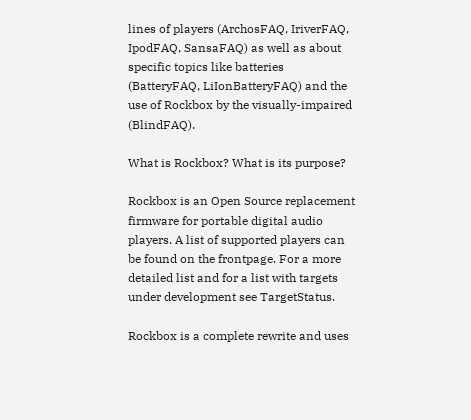lines of players (ArchosFAQ, IriverFAQ, IpodFAQ, SansaFAQ) as well as about specific topics like batteries (BatteryFAQ, LiIonBatteryFAQ) and the use of Rockbox by the visually-impaired (BlindFAQ).

What is Rockbox? What is its purpose?

Rockbox is an Open Source replacement firmware for portable digital audio players. A list of supported players can be found on the frontpage. For a more detailed list and for a list with targets under development see TargetStatus.

Rockbox is a complete rewrite and uses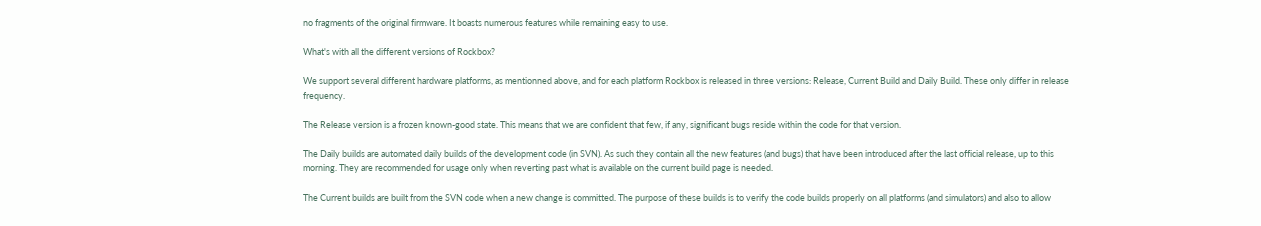no fragments of the original firmware. It boasts numerous features while remaining easy to use.

What's with all the different versions of Rockbox?

We support several different hardware platforms, as mentionned above, and for each platform Rockbox is released in three versions: Release, Current Build and Daily Build. These only differ in release frequency.

The Release version is a frozen known-good state. This means that we are confident that few, if any, significant bugs reside within the code for that version.

The Daily builds are automated daily builds of the development code (in SVN). As such they contain all the new features (and bugs) that have been introduced after the last official release, up to this morning. They are recommended for usage only when reverting past what is available on the current build page is needed.

The Current builds are built from the SVN code when a new change is committed. The purpose of these builds is to verify the code builds properly on all platforms (and simulators) and also to allow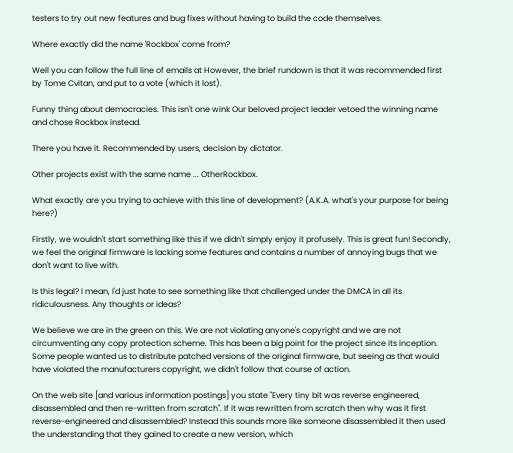testers to try out new features and bug fixes without having to build the code themselves.

Where exactly did the name 'Rockbox' come from?

Well you can follow the full line of emails at However, the brief rundown is that it was recommended first by Tome Cvitan, and put to a vote (which it lost).

Funny thing about democracies. This isn't one wink Our beloved project leader vetoed the winning name and chose Rockbox instead.

There you have it. Recommended by users, decision by dictator.

Other projects exist with the same name ... OtherRockbox.

What exactly are you trying to achieve with this line of development? (A.K.A. what's your purpose for being here?)

Firstly, we wouldn't start something like this if we didn't simply enjoy it profusely. This is great fun! Secondly, we feel the original firmware is lacking some features and contains a number of annoying bugs that we don't want to live with.

Is this legal? I mean, I'd just hate to see something like that challenged under the DMCA in all its ridiculousness. Any thoughts or ideas?

We believe we are in the green on this. We are not violating anyone's copyright and we are not circumventing any copy protection scheme. This has been a big point for the project since its inception. Some people wanted us to distribute patched versions of the original firmware, but seeing as that would have violated the manufacturers copyright, we didn't follow that course of action.

On the web site [and various information postings] you state "Every tiny bit was reverse engineered, disassembled and then re-written from scratch". If it was rewritten from scratch then why was it first reverse-engineered and disassembled? Instead this sounds more like someone disassembled it then used the understanding that they gained to create a new version, which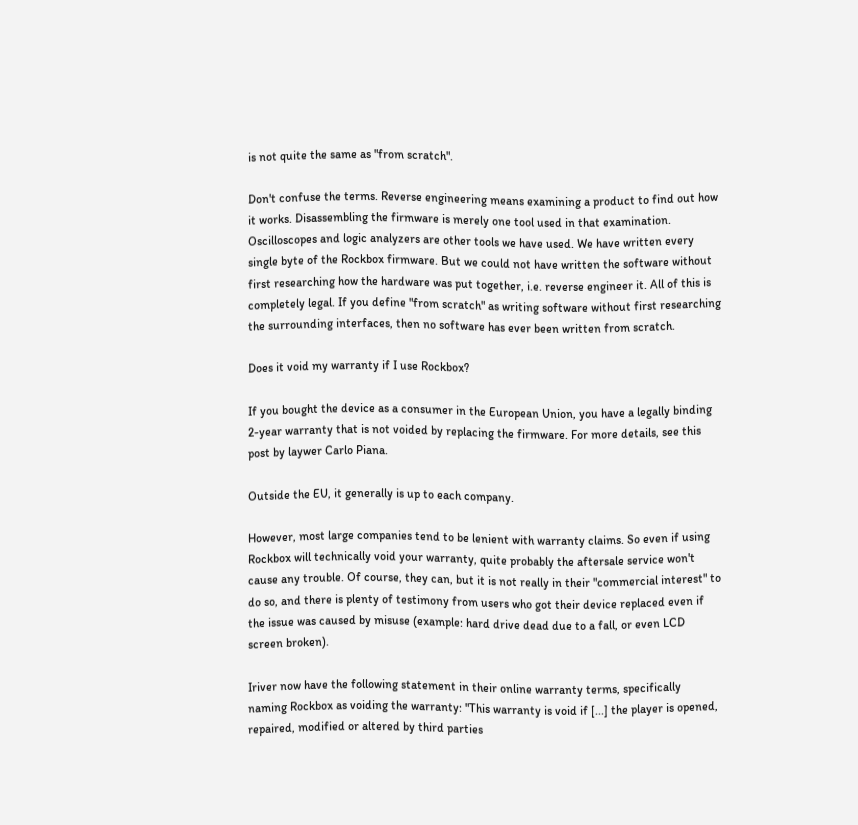is not quite the same as "from scratch".

Don't confuse the terms. Reverse engineering means examining a product to find out how it works. Disassembling the firmware is merely one tool used in that examination. Oscilloscopes and logic analyzers are other tools we have used. We have written every single byte of the Rockbox firmware. But we could not have written the software without first researching how the hardware was put together, i.e. reverse engineer it. All of this is completely legal. If you define "from scratch" as writing software without first researching the surrounding interfaces, then no software has ever been written from scratch.

Does it void my warranty if I use Rockbox?

If you bought the device as a consumer in the European Union, you have a legally binding 2-year warranty that is not voided by replacing the firmware. For more details, see this post by laywer Carlo Piana.

Outside the EU, it generally is up to each company.

However, most large companies tend to be lenient with warranty claims. So even if using Rockbox will technically void your warranty, quite probably the aftersale service won't cause any trouble. Of course, they can, but it is not really in their "commercial interest" to do so, and there is plenty of testimony from users who got their device replaced even if the issue was caused by misuse (example: hard drive dead due to a fall, or even LCD screen broken).

Iriver now have the following statement in their online warranty terms, specifically naming Rockbox as voiding the warranty: "This warranty is void if [...] the player is opened, repaired, modified or altered by third parties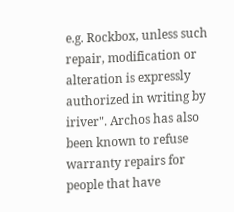e.g. Rockbox, unless such repair, modification or alteration is expressly authorized in writing by iriver". Archos has also been known to refuse warranty repairs for people that have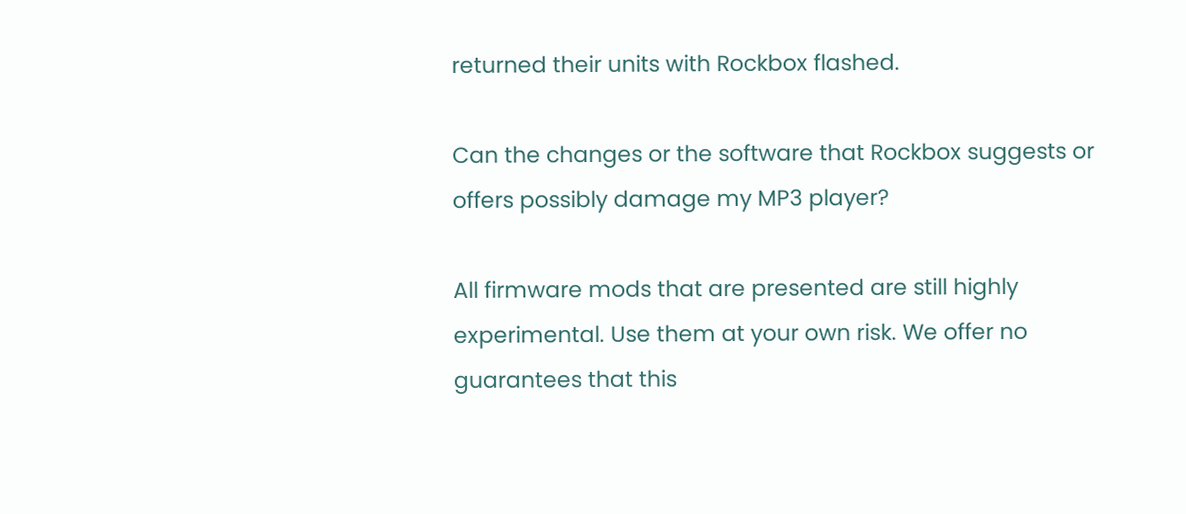returned their units with Rockbox flashed.

Can the changes or the software that Rockbox suggests or offers possibly damage my MP3 player?

All firmware mods that are presented are still highly experimental. Use them at your own risk. We offer no guarantees that this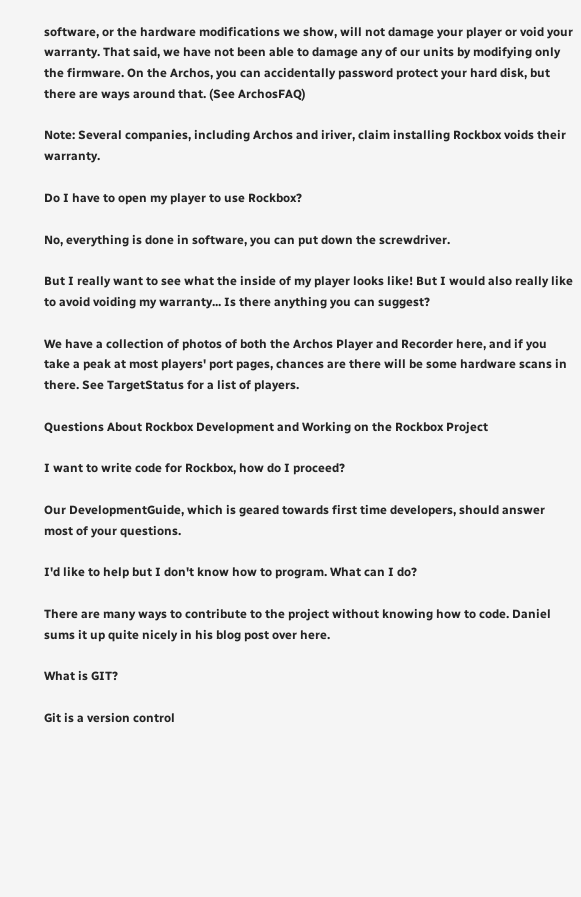software, or the hardware modifications we show, will not damage your player or void your warranty. That said, we have not been able to damage any of our units by modifying only the firmware. On the Archos, you can accidentally password protect your hard disk, but there are ways around that. (See ArchosFAQ)

Note: Several companies, including Archos and iriver, claim installing Rockbox voids their warranty.

Do I have to open my player to use Rockbox?

No, everything is done in software, you can put down the screwdriver.

But I really want to see what the inside of my player looks like! But I would also really like to avoid voiding my warranty... Is there anything you can suggest?

We have a collection of photos of both the Archos Player and Recorder here, and if you take a peak at most players' port pages, chances are there will be some hardware scans in there. See TargetStatus for a list of players.

Questions About Rockbox Development and Working on the Rockbox Project

I want to write code for Rockbox, how do I proceed?

Our DevelopmentGuide, which is geared towards first time developers, should answer most of your questions.

I'd like to help but I don't know how to program. What can I do?

There are many ways to contribute to the project without knowing how to code. Daniel sums it up quite nicely in his blog post over here.

What is GIT?

Git is a version control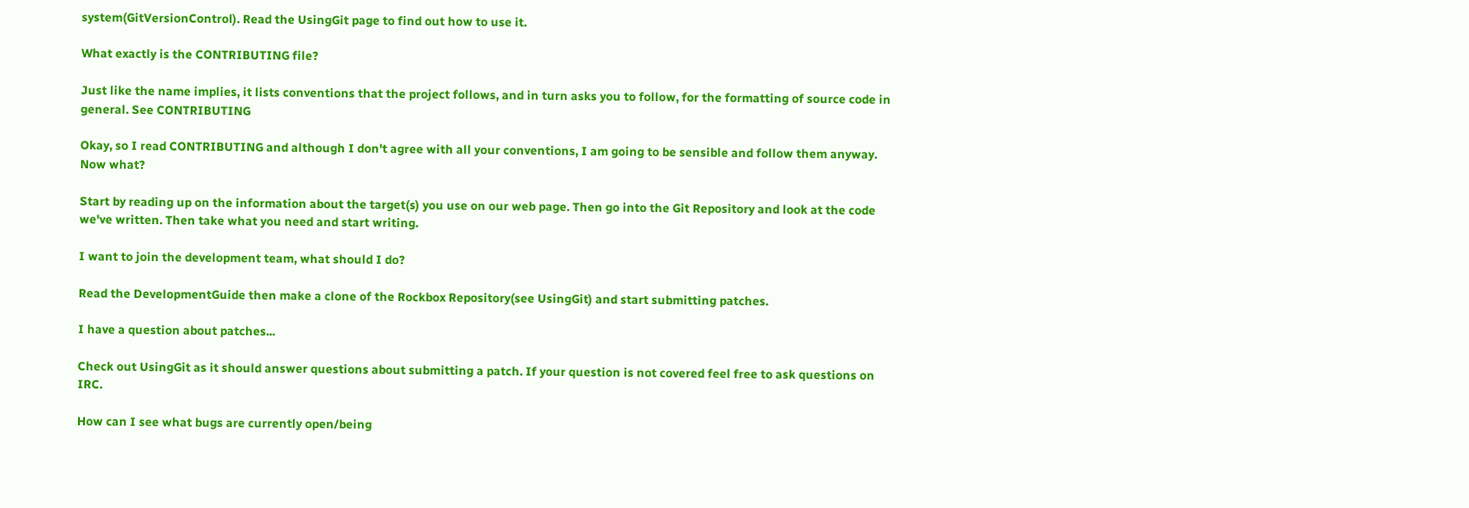system(GitVersionControl). Read the UsingGit page to find out how to use it.

What exactly is the CONTRIBUTING file?

Just like the name implies, it lists conventions that the project follows, and in turn asks you to follow, for the formatting of source code in general. See CONTRIBUTING

Okay, so I read CONTRIBUTING and although I don't agree with all your conventions, I am going to be sensible and follow them anyway. Now what?

Start by reading up on the information about the target(s) you use on our web page. Then go into the Git Repository and look at the code we've written. Then take what you need and start writing.

I want to join the development team, what should I do?

Read the DevelopmentGuide then make a clone of the Rockbox Repository(see UsingGit) and start submitting patches.

I have a question about patches...

Check out UsingGit as it should answer questions about submitting a patch. If your question is not covered feel free to ask questions on IRC.

How can I see what bugs are currently open/being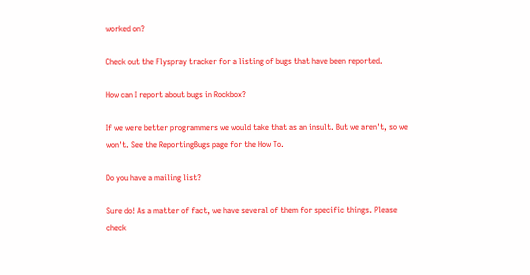worked on?

Check out the Flyspray tracker for a listing of bugs that have been reported.

How can I report about bugs in Rockbox?

If we were better programmers we would take that as an insult. But we aren't, so we won't. See the ReportingBugs page for the How To.

Do you have a mailing list?

Sure do! As a matter of fact, we have several of them for specific things. Please check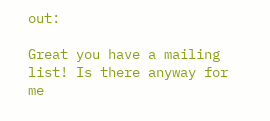out:

Great you have a mailing list! Is there anyway for me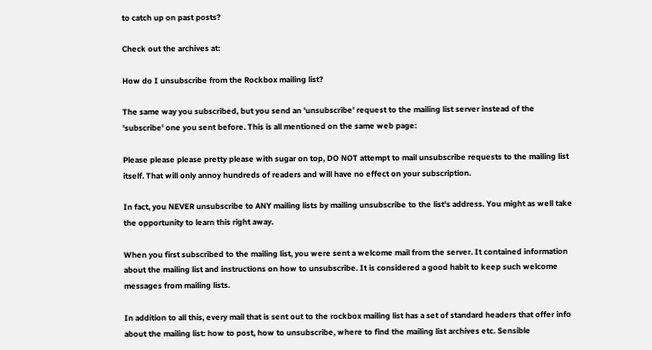to catch up on past posts?

Check out the archives at:

How do I unsubscribe from the Rockbox mailing list?

The same way you subscribed, but you send an 'unsubscribe' request to the mailing list server instead of the 'subscribe' one you sent before. This is all mentioned on the same web page:

Please please please pretty please with sugar on top, DO NOT attempt to mail unsubscribe requests to the mailing list itself. That will only annoy hundreds of readers and will have no effect on your subscription.

In fact, you NEVER unsubscribe to ANY mailing lists by mailing unsubscribe to the list's address. You might as well take the opportunity to learn this right away.

When you first subscribed to the mailing list, you were sent a welcome mail from the server. It contained information about the mailing list and instructions on how to unsubscribe. It is considered a good habit to keep such welcome messages from mailing lists.

In addition to all this, every mail that is sent out to the rockbox mailing list has a set of standard headers that offer info about the mailing list: how to post, how to unsubscribe, where to find the mailing list archives etc. Sensible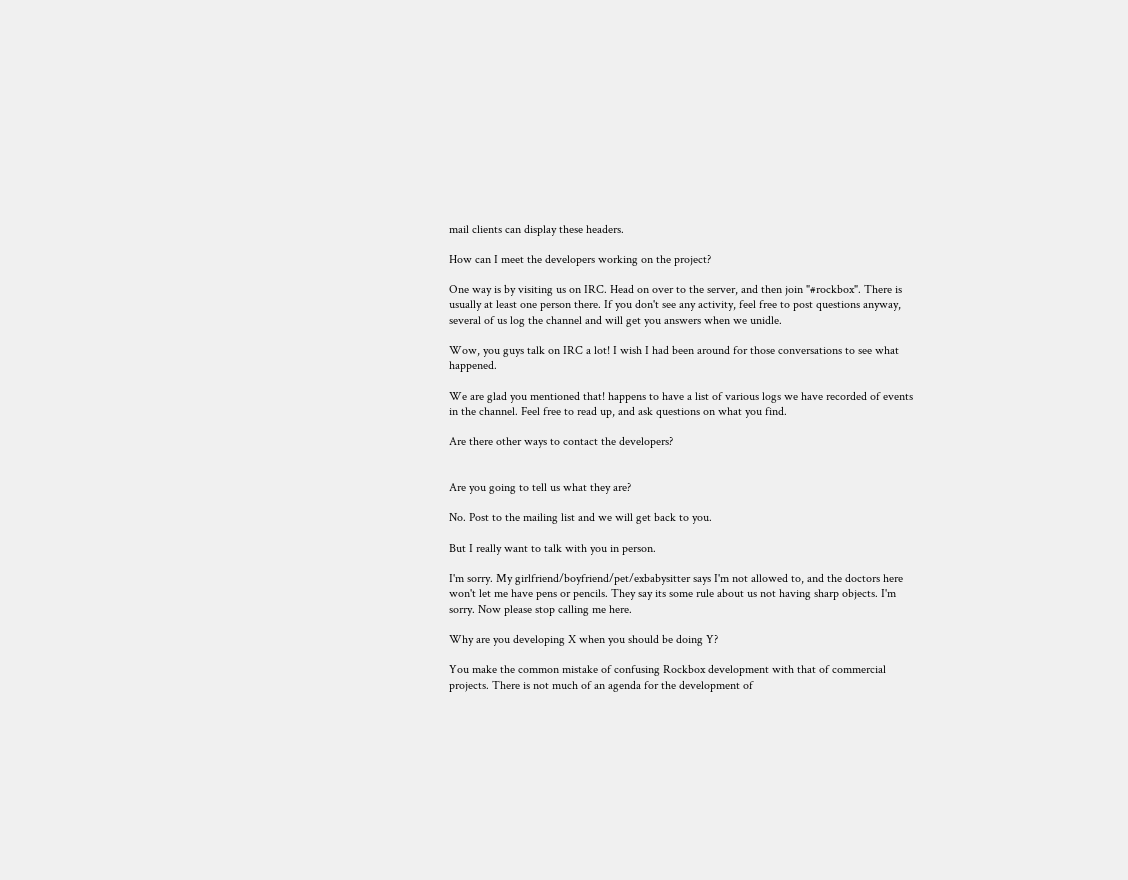mail clients can display these headers.

How can I meet the developers working on the project?

One way is by visiting us on IRC. Head on over to the server, and then join "#rockbox". There is usually at least one person there. If you don't see any activity, feel free to post questions anyway, several of us log the channel and will get you answers when we unidle.

Wow, you guys talk on IRC a lot! I wish I had been around for those conversations to see what happened.

We are glad you mentioned that! happens to have a list of various logs we have recorded of events in the channel. Feel free to read up, and ask questions on what you find.

Are there other ways to contact the developers?


Are you going to tell us what they are?

No. Post to the mailing list and we will get back to you.

But I really want to talk with you in person.

I'm sorry. My girlfriend/boyfriend/pet/exbabysitter says I'm not allowed to, and the doctors here won't let me have pens or pencils. They say its some rule about us not having sharp objects. I'm sorry. Now please stop calling me here.

Why are you developing X when you should be doing Y?

You make the common mistake of confusing Rockbox development with that of commercial projects. There is not much of an agenda for the development of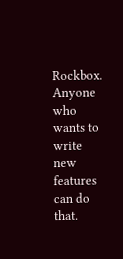Rockbox. Anyone who wants to write new features can do that.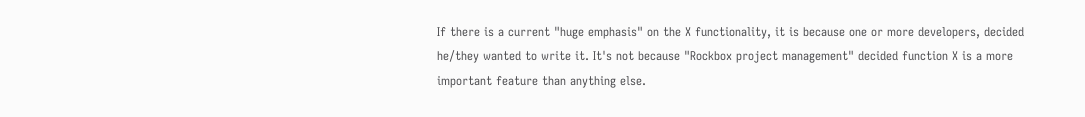If there is a current "huge emphasis" on the X functionality, it is because one or more developers, decided he/they wanted to write it. It's not because "Rockbox project management" decided function X is a more important feature than anything else.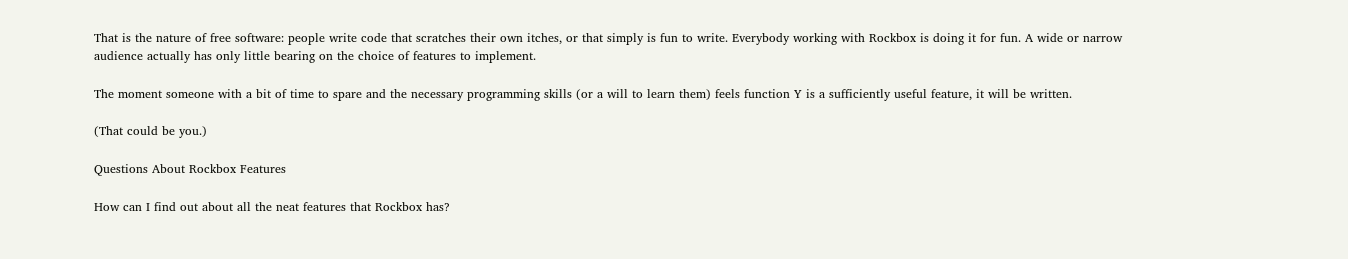That is the nature of free software: people write code that scratches their own itches, or that simply is fun to write. Everybody working with Rockbox is doing it for fun. A wide or narrow audience actually has only little bearing on the choice of features to implement.

The moment someone with a bit of time to spare and the necessary programming skills (or a will to learn them) feels function Y is a sufficiently useful feature, it will be written.

(That could be you.)

Questions About Rockbox Features

How can I find out about all the neat features that Rockbox has?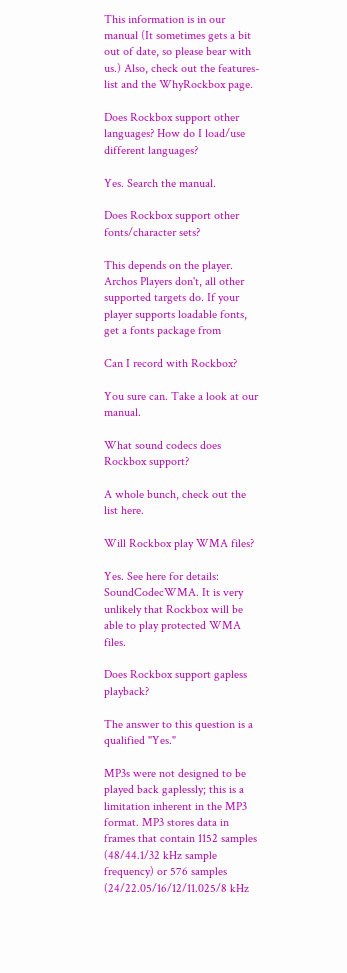This information is in our manual (It sometimes gets a bit out of date, so please bear with us.) Also, check out the features-list and the WhyRockbox page.

Does Rockbox support other languages? How do I load/use different languages?

Yes. Search the manual.

Does Rockbox support other fonts/character sets?

This depends on the player. Archos Players don't, all other supported targets do. If your player supports loadable fonts, get a fonts package from

Can I record with Rockbox?

You sure can. Take a look at our manual.

What sound codecs does Rockbox support?

A whole bunch, check out the list here.

Will Rockbox play WMA files?

Yes. See here for details: SoundCodecWMA. It is very unlikely that Rockbox will be able to play protected WMA files.

Does Rockbox support gapless playback?

The answer to this question is a qualified "Yes."

MP3s were not designed to be played back gaplessly; this is a limitation inherent in the MP3 format. MP3 stores data in frames that contain 1152 samples (48/44.1/32 kHz sample frequency) or 576 samples (24/22.05/16/12/11.025/8 kHz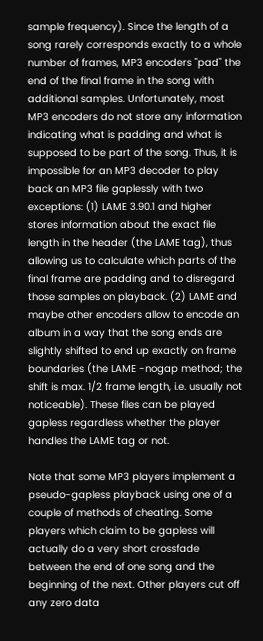sample frequency). Since the length of a song rarely corresponds exactly to a whole number of frames, MP3 encoders "pad" the end of the final frame in the song with additional samples. Unfortunately, most MP3 encoders do not store any information indicating what is padding and what is supposed to be part of the song. Thus, it is impossible for an MP3 decoder to play back an MP3 file gaplessly with two exceptions: (1) LAME 3.90.1 and higher stores information about the exact file length in the header (the LAME tag), thus allowing us to calculate which parts of the final frame are padding and to disregard those samples on playback. (2) LAME and maybe other encoders allow to encode an album in a way that the song ends are slightly shifted to end up exactly on frame boundaries (the LAME -nogap method; the shift is max. 1/2 frame length, i.e. usually not noticeable). These files can be played gapless regardless whether the player handles the LAME tag or not.

Note that some MP3 players implement a pseudo-gapless playback using one of a couple of methods of cheating. Some players which claim to be gapless will actually do a very short crossfade between the end of one song and the beginning of the next. Other players cut off any zero data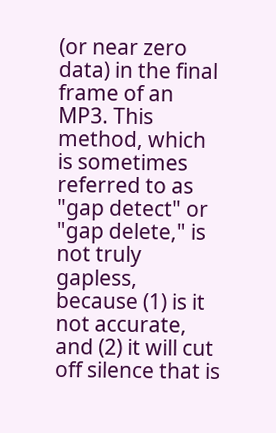(or near zero data) in the final frame of an MP3. This method, which is sometimes referred to as "gap detect" or "gap delete," is not truly gapless, because (1) is it not accurate, and (2) it will cut off silence that is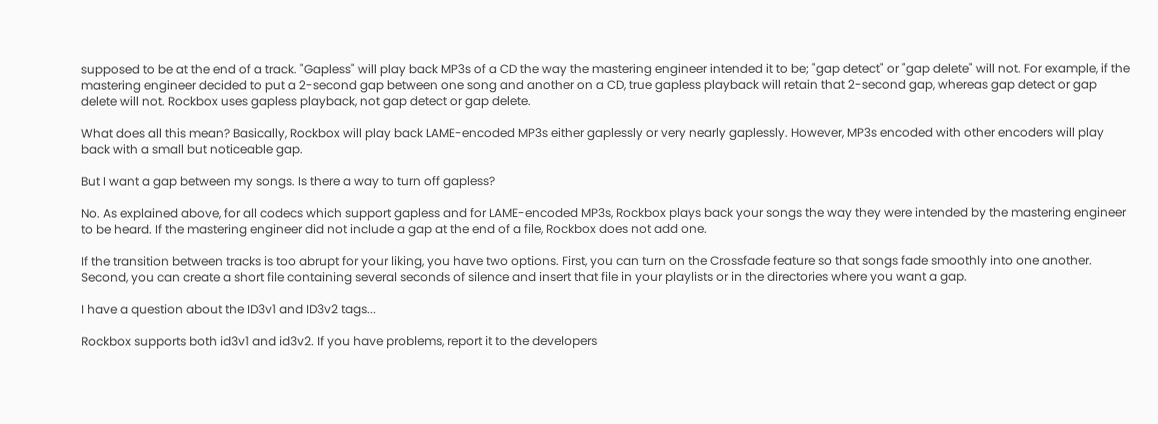supposed to be at the end of a track. "Gapless" will play back MP3s of a CD the way the mastering engineer intended it to be; "gap detect" or "gap delete" will not. For example, if the mastering engineer decided to put a 2-second gap between one song and another on a CD, true gapless playback will retain that 2-second gap, whereas gap detect or gap delete will not. Rockbox uses gapless playback, not gap detect or gap delete.

What does all this mean? Basically, Rockbox will play back LAME-encoded MP3s either gaplessly or very nearly gaplessly. However, MP3s encoded with other encoders will play back with a small but noticeable gap.

But I want a gap between my songs. Is there a way to turn off gapless?

No. As explained above, for all codecs which support gapless and for LAME-encoded MP3s, Rockbox plays back your songs the way they were intended by the mastering engineer to be heard. If the mastering engineer did not include a gap at the end of a file, Rockbox does not add one.

If the transition between tracks is too abrupt for your liking, you have two options. First, you can turn on the Crossfade feature so that songs fade smoothly into one another. Second, you can create a short file containing several seconds of silence and insert that file in your playlists or in the directories where you want a gap.

I have a question about the ID3v1 and ID3v2 tags...

Rockbox supports both id3v1 and id3v2. If you have problems, report it to the developers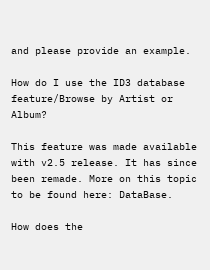and please provide an example.

How do I use the ID3 database feature/Browse by Artist or Album?

This feature was made available with v2.5 release. It has since been remade. More on this topic to be found here: DataBase.

How does the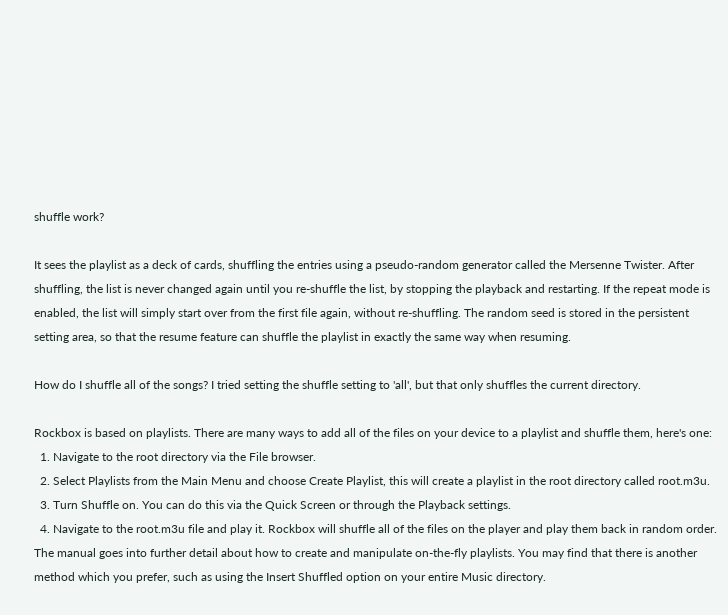shuffle work?

It sees the playlist as a deck of cards, shuffling the entries using a pseudo-random generator called the Mersenne Twister. After shuffling, the list is never changed again until you re-shuffle the list, by stopping the playback and restarting. If the repeat mode is enabled, the list will simply start over from the first file again, without re-shuffling. The random seed is stored in the persistent setting area, so that the resume feature can shuffle the playlist in exactly the same way when resuming.

How do I shuffle all of the songs? I tried setting the shuffle setting to 'all', but that only shuffles the current directory.

Rockbox is based on playlists. There are many ways to add all of the files on your device to a playlist and shuffle them, here's one:
  1. Navigate to the root directory via the File browser.
  2. Select Playlists from the Main Menu and choose Create Playlist, this will create a playlist in the root directory called root.m3u.
  3. Turn Shuffle on. You can do this via the Quick Screen or through the Playback settings.
  4. Navigate to the root.m3u file and play it. Rockbox will shuffle all of the files on the player and play them back in random order.
The manual goes into further detail about how to create and manipulate on-the-fly playlists. You may find that there is another method which you prefer, such as using the Insert Shuffled option on your entire Music directory.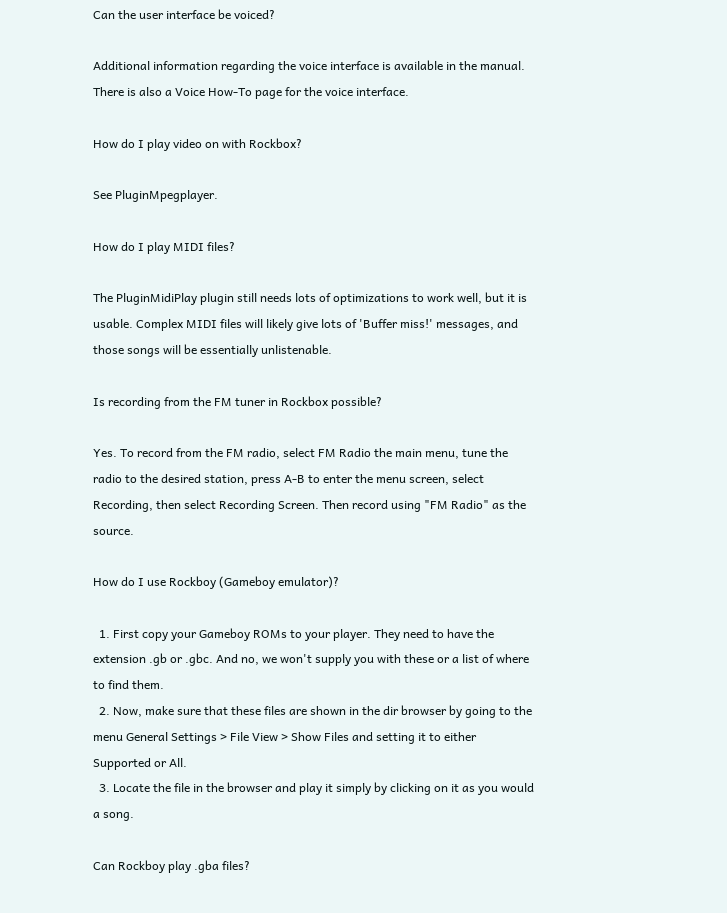Can the user interface be voiced?

Additional information regarding the voice interface is available in the manual. There is also a Voice How-To page for the voice interface.

How do I play video on with Rockbox?

See PluginMpegplayer.

How do I play MIDI files?

The PluginMidiPlay plugin still needs lots of optimizations to work well, but it is usable. Complex MIDI files will likely give lots of 'Buffer miss!' messages, and those songs will be essentially unlistenable.

Is recording from the FM tuner in Rockbox possible?

Yes. To record from the FM radio, select FM Radio the main menu, tune the radio to the desired station, press A-B to enter the menu screen, select Recording, then select Recording Screen. Then record using "FM Radio" as the source.

How do I use Rockboy (Gameboy emulator)?

  1. First copy your Gameboy ROMs to your player. They need to have the extension .gb or .gbc. And no, we won't supply you with these or a list of where to find them.
  2. Now, make sure that these files are shown in the dir browser by going to the menu General Settings > File View > Show Files and setting it to either Supported or All.
  3. Locate the file in the browser and play it simply by clicking on it as you would a song.

Can Rockboy play .gba files?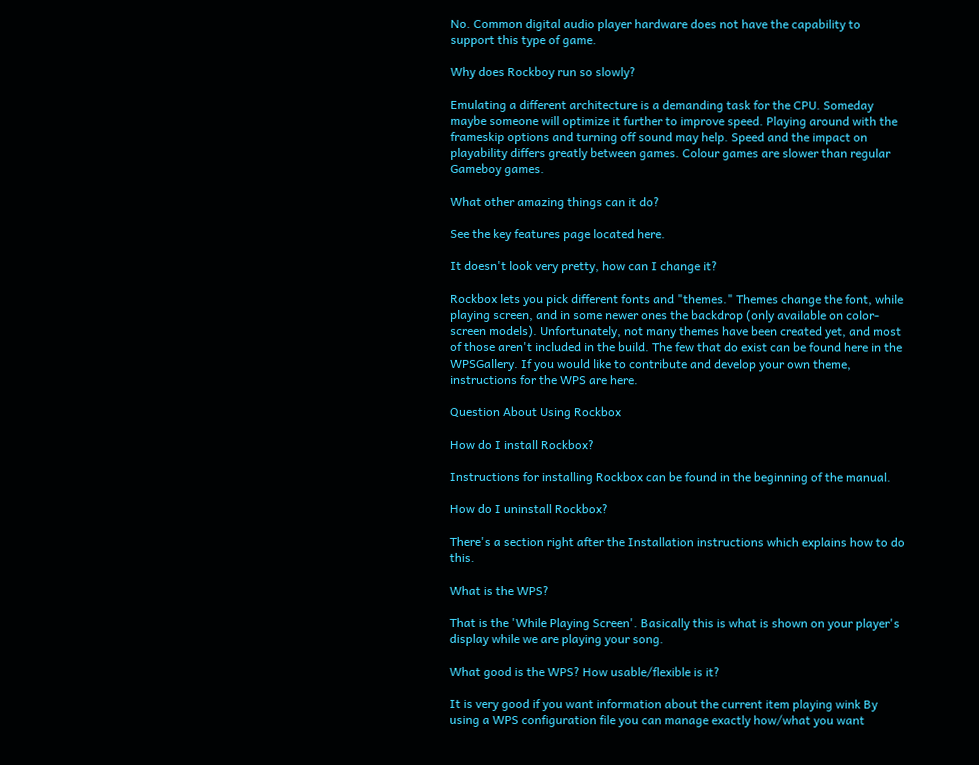No. Common digital audio player hardware does not have the capability to support this type of game.

Why does Rockboy run so slowly?

Emulating a different architecture is a demanding task for the CPU. Someday maybe someone will optimize it further to improve speed. Playing around with the frameskip options and turning off sound may help. Speed and the impact on playability differs greatly between games. Colour games are slower than regular Gameboy games.

What other amazing things can it do?

See the key features page located here.

It doesn't look very pretty, how can I change it?

Rockbox lets you pick different fonts and "themes." Themes change the font, while playing screen, and in some newer ones the backdrop (only available on color-screen models). Unfortunately, not many themes have been created yet, and most of those aren't included in the build. The few that do exist can be found here in the WPSGallery. If you would like to contribute and develop your own theme, instructions for the WPS are here.

Question About Using Rockbox

How do I install Rockbox?

Instructions for installing Rockbox can be found in the beginning of the manual.

How do I uninstall Rockbox?

There's a section right after the Installation instructions which explains how to do this.

What is the WPS?

That is the 'While Playing Screen'. Basically this is what is shown on your player's display while we are playing your song.

What good is the WPS? How usable/flexible is it?

It is very good if you want information about the current item playing wink By using a WPS configuration file you can manage exactly how/what you want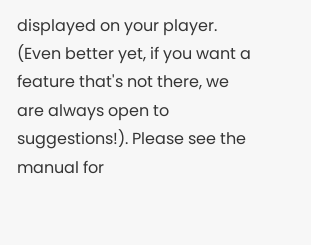displayed on your player. (Even better yet, if you want a feature that's not there, we are always open to suggestions!). Please see the manual for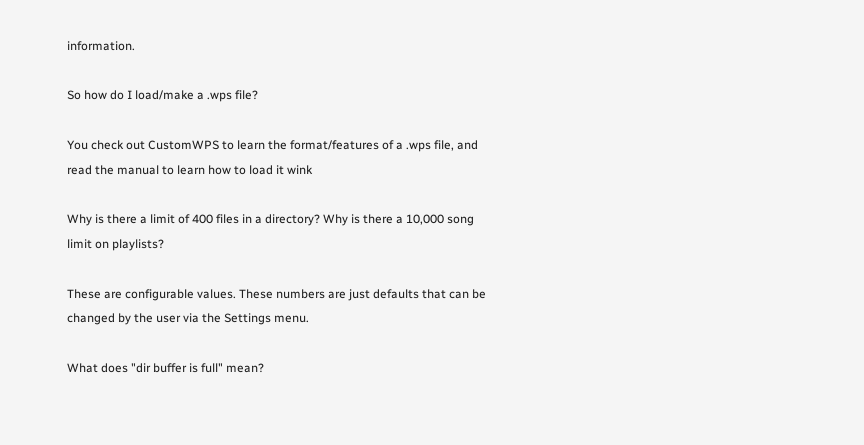information.

So how do I load/make a .wps file?

You check out CustomWPS to learn the format/features of a .wps file, and read the manual to learn how to load it wink

Why is there a limit of 400 files in a directory? Why is there a 10,000 song limit on playlists?

These are configurable values. These numbers are just defaults that can be changed by the user via the Settings menu.

What does "dir buffer is full" mean?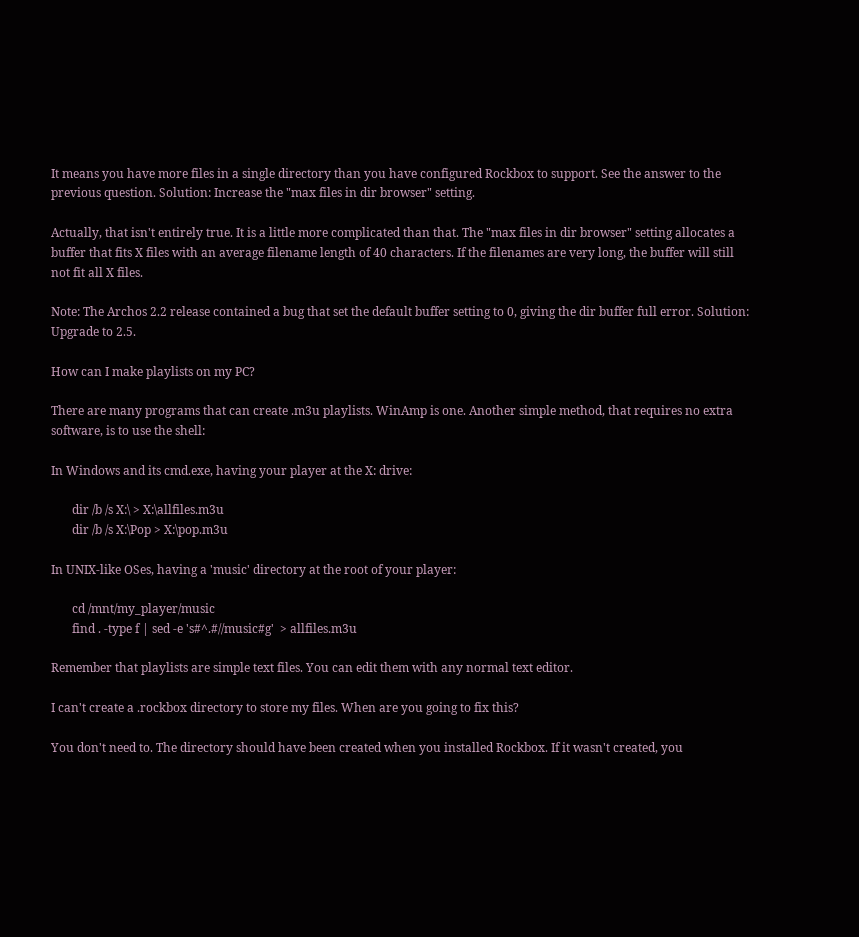It means you have more files in a single directory than you have configured Rockbox to support. See the answer to the previous question. Solution: Increase the "max files in dir browser" setting.

Actually, that isn't entirely true. It is a little more complicated than that. The "max files in dir browser" setting allocates a buffer that fits X files with an average filename length of 40 characters. If the filenames are very long, the buffer will still not fit all X files.

Note: The Archos 2.2 release contained a bug that set the default buffer setting to 0, giving the dir buffer full error. Solution: Upgrade to 2.5.

How can I make playlists on my PC?

There are many programs that can create .m3u playlists. WinAmp is one. Another simple method, that requires no extra software, is to use the shell:

In Windows and its cmd.exe, having your player at the X: drive:

       dir /b /s X:\ > X:\allfiles.m3u
       dir /b /s X:\Pop > X:\pop.m3u

In UNIX-like OSes, having a 'music' directory at the root of your player:

       cd /mnt/my_player/music
       find . -type f | sed -e 's#^.#//music#g'  > allfiles.m3u

Remember that playlists are simple text files. You can edit them with any normal text editor.

I can't create a .rockbox directory to store my files. When are you going to fix this?

You don't need to. The directory should have been created when you installed Rockbox. If it wasn't created, you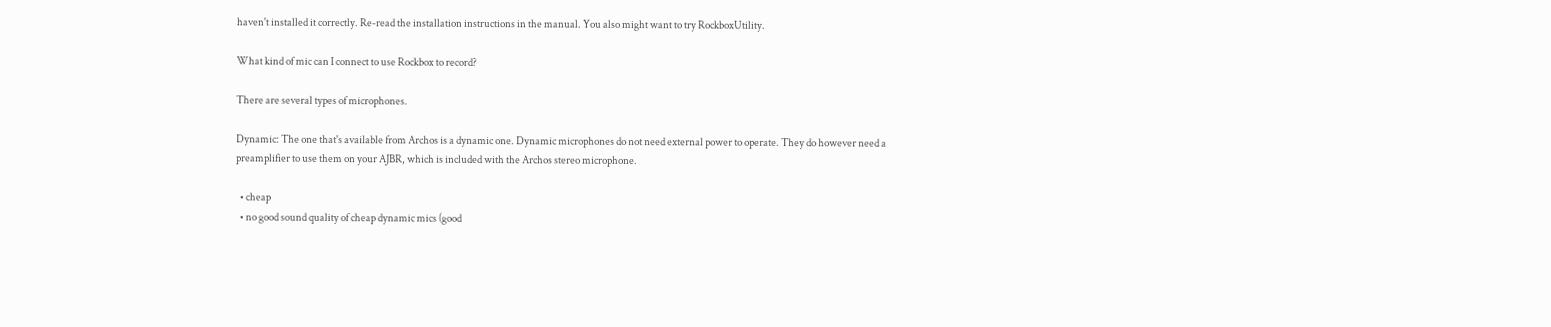haven't installed it correctly. Re-read the installation instructions in the manual. You also might want to try RockboxUtility.

What kind of mic can I connect to use Rockbox to record?

There are several types of microphones.

Dynamic: The one that's available from Archos is a dynamic one. Dynamic microphones do not need external power to operate. They do however need a preamplifier to use them on your AJBR, which is included with the Archos stereo microphone.

  • cheap
  • no good sound quality of cheap dynamic mics (good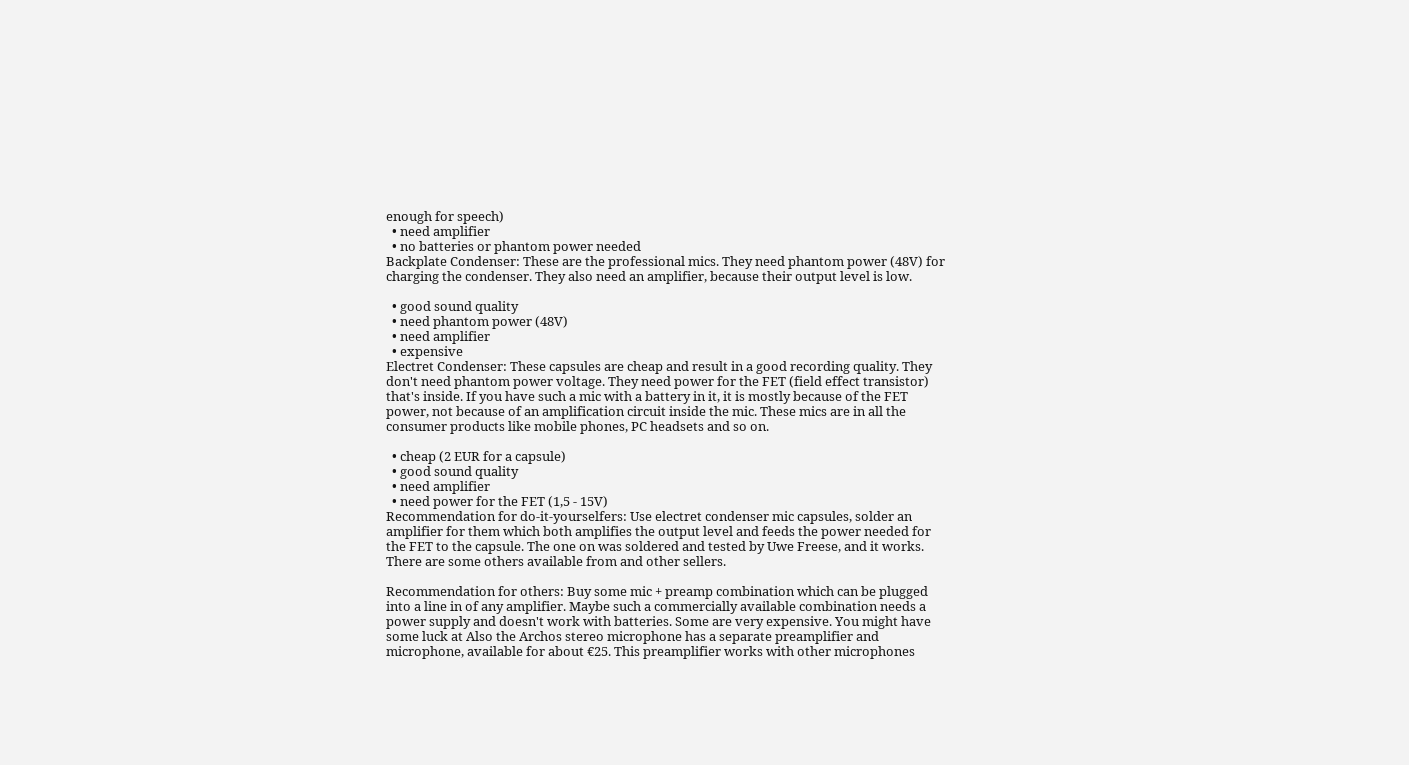enough for speech)
  • need amplifier
  • no batteries or phantom power needed
Backplate Condenser: These are the professional mics. They need phantom power (48V) for charging the condenser. They also need an amplifier, because their output level is low.

  • good sound quality
  • need phantom power (48V)
  • need amplifier
  • expensive
Electret Condenser: These capsules are cheap and result in a good recording quality. They don't need phantom power voltage. They need power for the FET (field effect transistor) that's inside. If you have such a mic with a battery in it, it is mostly because of the FET power, not because of an amplification circuit inside the mic. These mics are in all the consumer products like mobile phones, PC headsets and so on.

  • cheap (2 EUR for a capsule)
  • good sound quality
  • need amplifier
  • need power for the FET (1,5 - 15V)
Recommendation for do-it-yourselfers: Use electret condenser mic capsules, solder an amplifier for them which both amplifies the output level and feeds the power needed for the FET to the capsule. The one on was soldered and tested by Uwe Freese, and it works. There are some others available from and other sellers.

Recommendation for others: Buy some mic + preamp combination which can be plugged into a line in of any amplifier. Maybe such a commercially available combination needs a power supply and doesn't work with batteries. Some are very expensive. You might have some luck at Also the Archos stereo microphone has a separate preamplifier and microphone, available for about €25. This preamplifier works with other microphones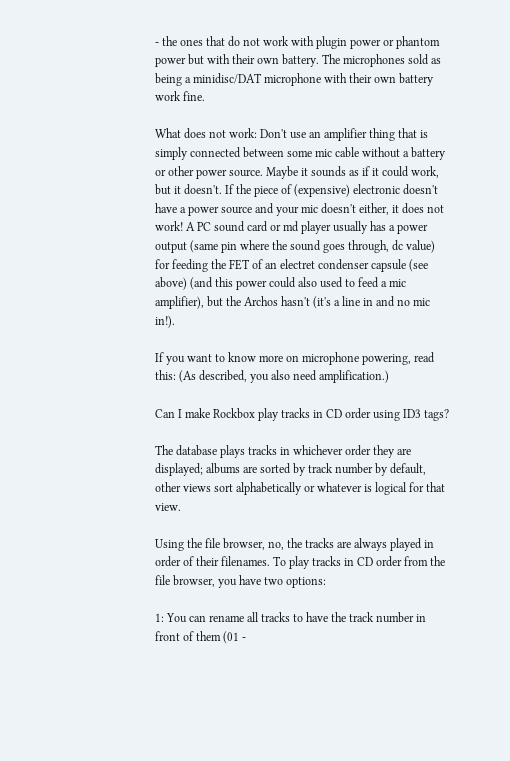- the ones that do not work with plugin power or phantom power but with their own battery. The microphones sold as being a minidisc/DAT microphone with their own battery work fine.

What does not work: Don't use an amplifier thing that is simply connected between some mic cable without a battery or other power source. Maybe it sounds as if it could work, but it doesn't. If the piece of (expensive) electronic doesn't have a power source and your mic doesn't either, it does not work! A PC sound card or md player usually has a power output (same pin where the sound goes through, dc value) for feeding the FET of an electret condenser capsule (see above) (and this power could also used to feed a mic amplifier), but the Archos hasn't (it's a line in and no mic in!).

If you want to know more on microphone powering, read this: (As described, you also need amplification.)

Can I make Rockbox play tracks in CD order using ID3 tags?

The database plays tracks in whichever order they are displayed; albums are sorted by track number by default, other views sort alphabetically or whatever is logical for that view.

Using the file browser, no, the tracks are always played in order of their filenames. To play tracks in CD order from the file browser, you have two options:

1: You can rename all tracks to have the track number in front of them (01 -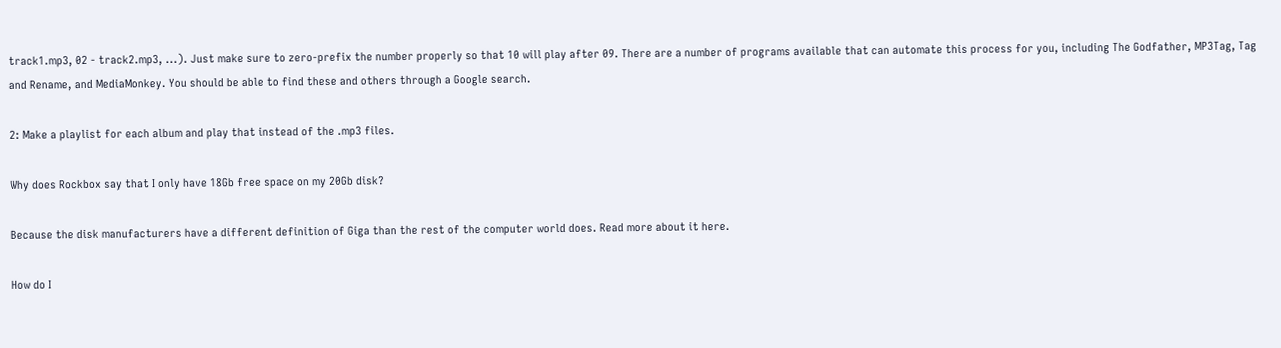track1.mp3, 02 - track2.mp3, ...). Just make sure to zero-prefix the number properly so that 10 will play after 09. There are a number of programs available that can automate this process for you, including The Godfather, MP3Tag, Tag and Rename, and MediaMonkey. You should be able to find these and others through a Google search.

2: Make a playlist for each album and play that instead of the .mp3 files.

Why does Rockbox say that I only have 18Gb free space on my 20Gb disk?

Because the disk manufacturers have a different definition of Giga than the rest of the computer world does. Read more about it here.

How do I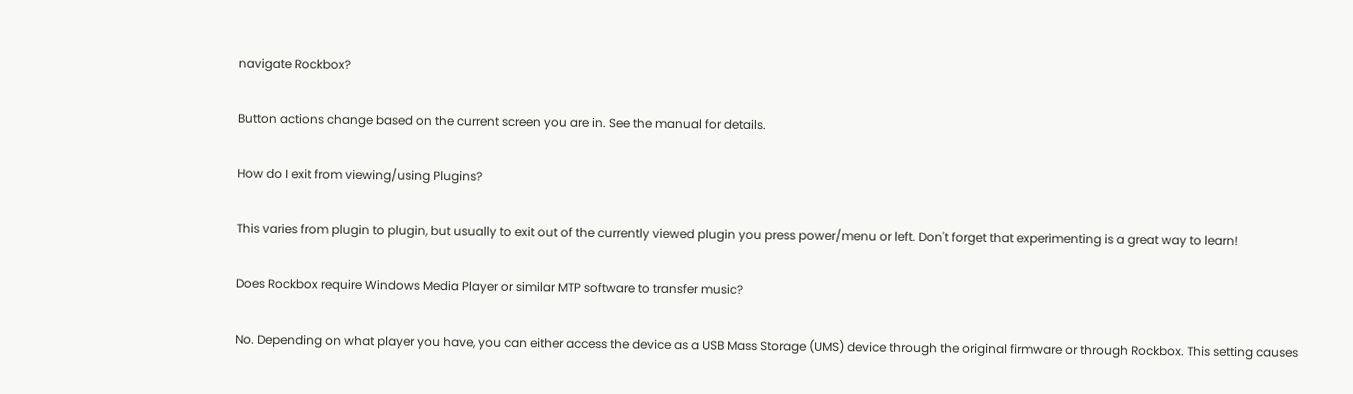navigate Rockbox?

Button actions change based on the current screen you are in. See the manual for details.

How do I exit from viewing/using Plugins?

This varies from plugin to plugin, but usually to exit out of the currently viewed plugin you press power/menu or left. Don't forget that experimenting is a great way to learn!

Does Rockbox require Windows Media Player or similar MTP software to transfer music?

No. Depending on what player you have, you can either access the device as a USB Mass Storage (UMS) device through the original firmware or through Rockbox. This setting causes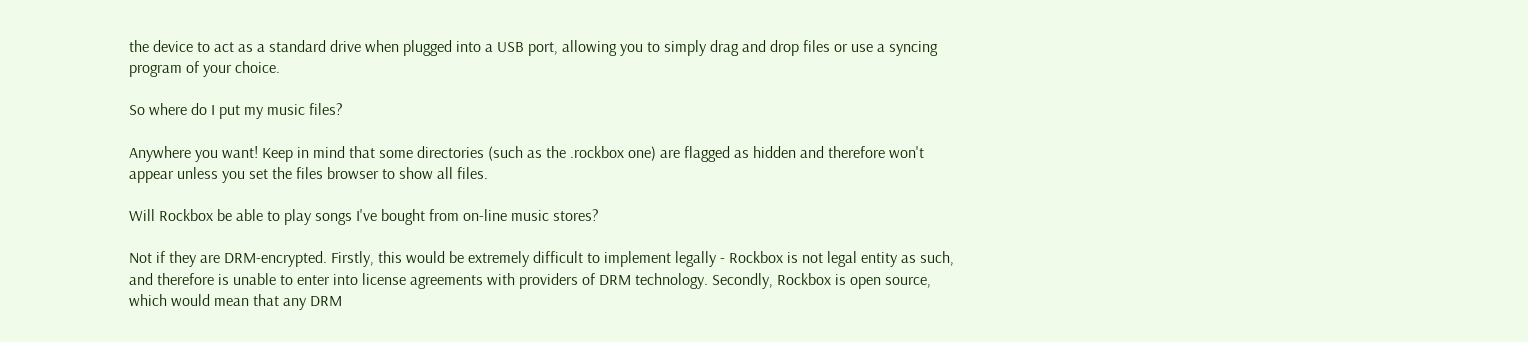the device to act as a standard drive when plugged into a USB port, allowing you to simply drag and drop files or use a syncing program of your choice.

So where do I put my music files?

Anywhere you want! Keep in mind that some directories (such as the .rockbox one) are flagged as hidden and therefore won't appear unless you set the files browser to show all files.

Will Rockbox be able to play songs I've bought from on-line music stores?

Not if they are DRM-encrypted. Firstly, this would be extremely difficult to implement legally - Rockbox is not legal entity as such, and therefore is unable to enter into license agreements with providers of DRM technology. Secondly, Rockbox is open source, which would mean that any DRM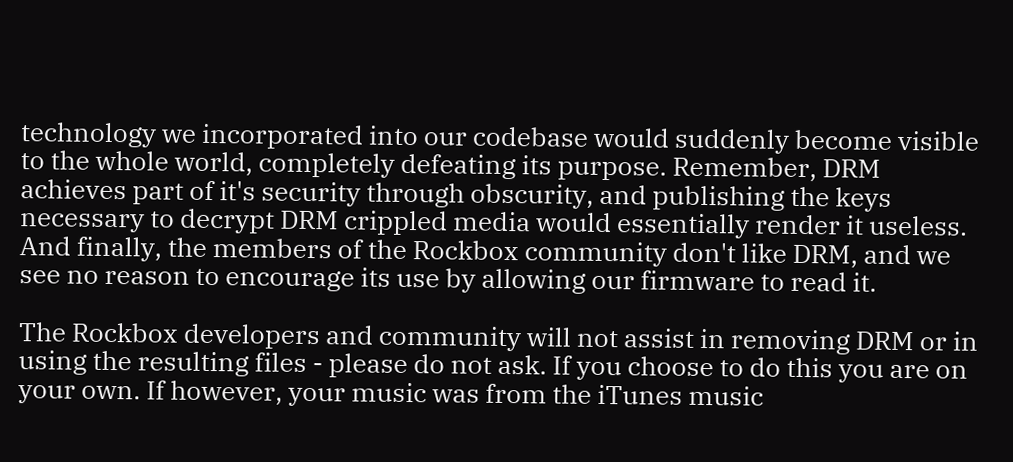technology we incorporated into our codebase would suddenly become visible to the whole world, completely defeating its purpose. Remember, DRM achieves part of it's security through obscurity, and publishing the keys necessary to decrypt DRM crippled media would essentially render it useless. And finally, the members of the Rockbox community don't like DRM, and we see no reason to encourage its use by allowing our firmware to read it.

The Rockbox developers and community will not assist in removing DRM or in using the resulting files - please do not ask. If you choose to do this you are on your own. If however, your music was from the iTunes music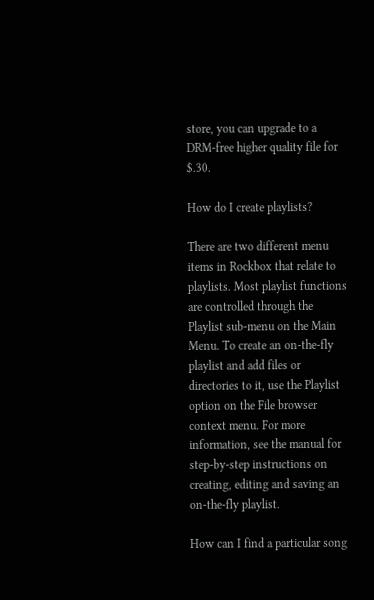store, you can upgrade to a DRM-free higher quality file for $.30.

How do I create playlists?

There are two different menu items in Rockbox that relate to playlists. Most playlist functions are controlled through the Playlist sub-menu on the Main Menu. To create an on-the-fly playlist and add files or directories to it, use the Playlist option on the File browser context menu. For more information, see the manual for step-by-step instructions on creating, editing and saving an on-the-fly playlist.

How can I find a particular song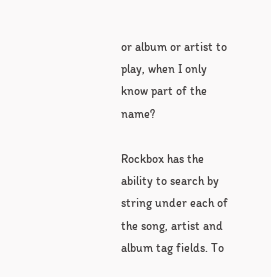or album or artist to play, when I only know part of the name?

Rockbox has the ability to search by string under each of the song, artist and album tag fields. To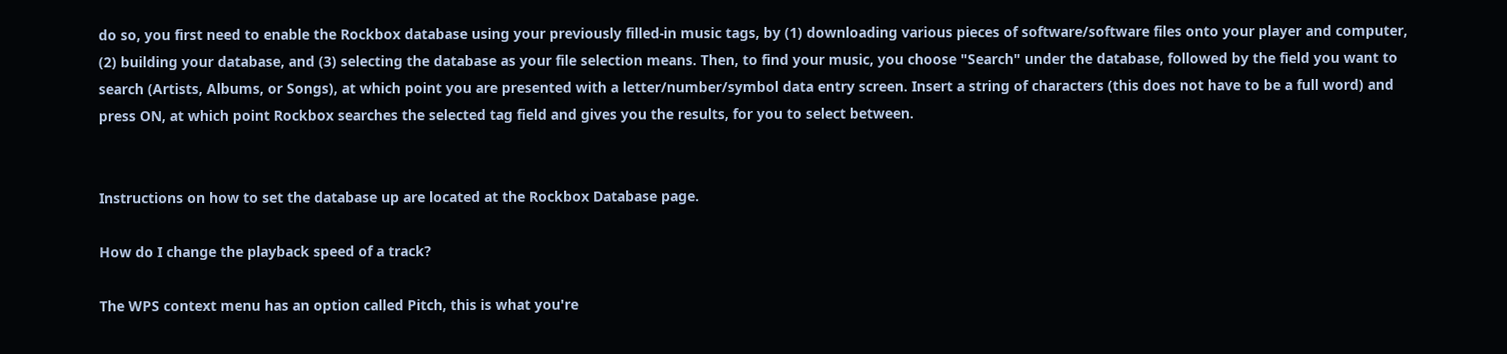do so, you first need to enable the Rockbox database using your previously filled-in music tags, by (1) downloading various pieces of software/software files onto your player and computer, (2) building your database, and (3) selecting the database as your file selection means. Then, to find your music, you choose "Search" under the database, followed by the field you want to search (Artists, Albums, or Songs), at which point you are presented with a letter/number/symbol data entry screen. Insert a string of characters (this does not have to be a full word) and press ON, at which point Rockbox searches the selected tag field and gives you the results, for you to select between.


Instructions on how to set the database up are located at the Rockbox Database page.

How do I change the playback speed of a track?

The WPS context menu has an option called Pitch, this is what you're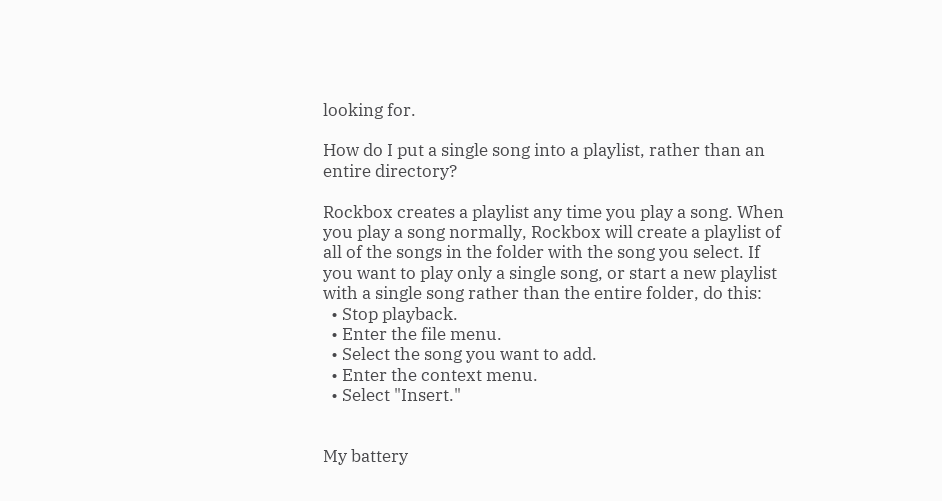looking for.

How do I put a single song into a playlist, rather than an entire directory?

Rockbox creates a playlist any time you play a song. When you play a song normally, Rockbox will create a playlist of all of the songs in the folder with the song you select. If you want to play only a single song, or start a new playlist with a single song rather than the entire folder, do this:
  • Stop playback.
  • Enter the file menu.
  • Select the song you want to add.
  • Enter the context menu.
  • Select "Insert."


My battery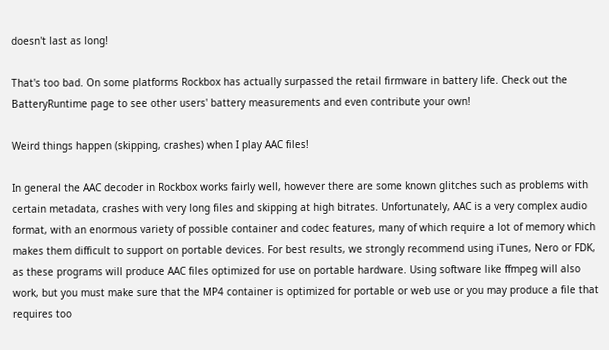doesn't last as long!

That's too bad. On some platforms Rockbox has actually surpassed the retail firmware in battery life. Check out the BatteryRuntime page to see other users' battery measurements and even contribute your own!

Weird things happen (skipping, crashes) when I play AAC files!

In general the AAC decoder in Rockbox works fairly well, however there are some known glitches such as problems with certain metadata, crashes with very long files and skipping at high bitrates. Unfortunately, AAC is a very complex audio format, with an enormous variety of possible container and codec features, many of which require a lot of memory which makes them difficult to support on portable devices. For best results, we strongly recommend using iTunes, Nero or FDK, as these programs will produce AAC files optimized for use on portable hardware. Using software like ffmpeg will also work, but you must make sure that the MP4 container is optimized for portable or web use or you may produce a file that requires too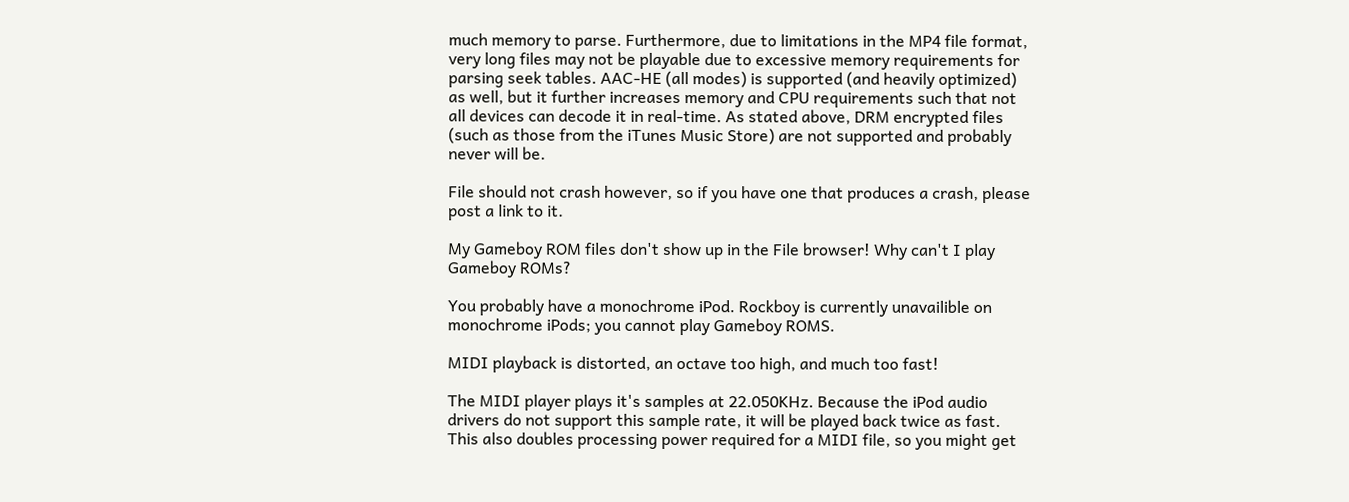much memory to parse. Furthermore, due to limitations in the MP4 file format, very long files may not be playable due to excessive memory requirements for parsing seek tables. AAC-HE (all modes) is supported (and heavily optimized) as well, but it further increases memory and CPU requirements such that not all devices can decode it in real-time. As stated above, DRM encrypted files (such as those from the iTunes Music Store) are not supported and probably never will be.

File should not crash however, so if you have one that produces a crash, please post a link to it.

My Gameboy ROM files don't show up in the File browser! Why can't I play Gameboy ROMs?

You probably have a monochrome iPod. Rockboy is currently unavailible on monochrome iPods; you cannot play Gameboy ROMS.

MIDI playback is distorted, an octave too high, and much too fast!

The MIDI player plays it's samples at 22.050KHz. Because the iPod audio drivers do not support this sample rate, it will be played back twice as fast. This also doubles processing power required for a MIDI file, so you might get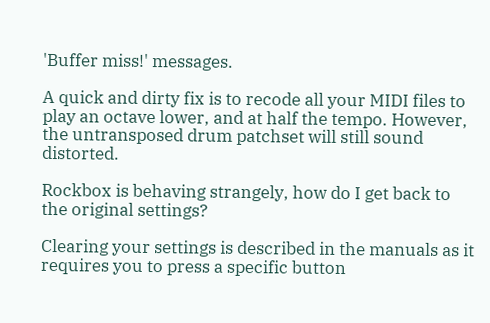'Buffer miss!' messages.

A quick and dirty fix is to recode all your MIDI files to play an octave lower, and at half the tempo. However, the untransposed drum patchset will still sound distorted.

Rockbox is behaving strangely, how do I get back to the original settings?

Clearing your settings is described in the manuals as it requires you to press a specific button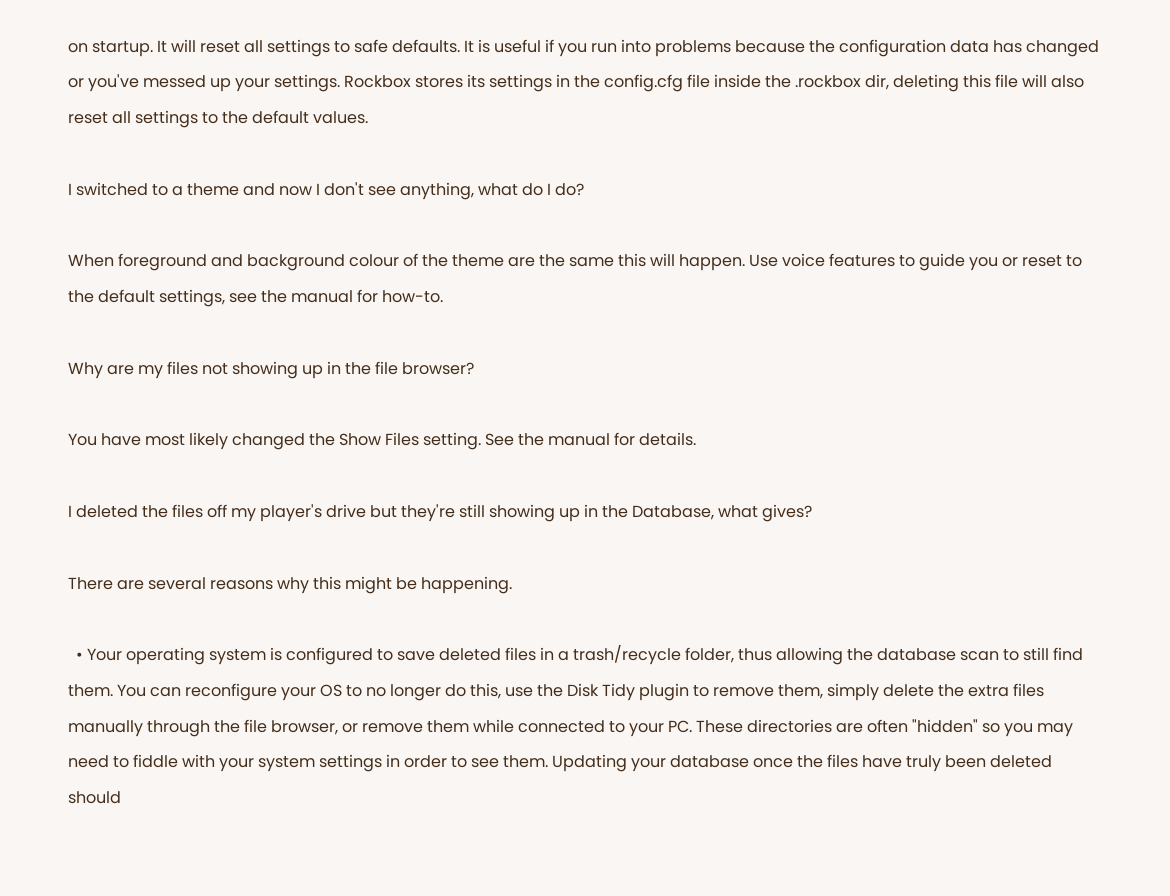on startup. It will reset all settings to safe defaults. It is useful if you run into problems because the configuration data has changed or you've messed up your settings. Rockbox stores its settings in the config.cfg file inside the .rockbox dir, deleting this file will also reset all settings to the default values.

I switched to a theme and now I don't see anything, what do I do?

When foreground and background colour of the theme are the same this will happen. Use voice features to guide you or reset to the default settings, see the manual for how-to.

Why are my files not showing up in the file browser?

You have most likely changed the Show Files setting. See the manual for details.

I deleted the files off my player's drive but they're still showing up in the Database, what gives?

There are several reasons why this might be happening.

  • Your operating system is configured to save deleted files in a trash/recycle folder, thus allowing the database scan to still find them. You can reconfigure your OS to no longer do this, use the Disk Tidy plugin to remove them, simply delete the extra files manually through the file browser, or remove them while connected to your PC. These directories are often "hidden" so you may need to fiddle with your system settings in order to see them. Updating your database once the files have truly been deleted should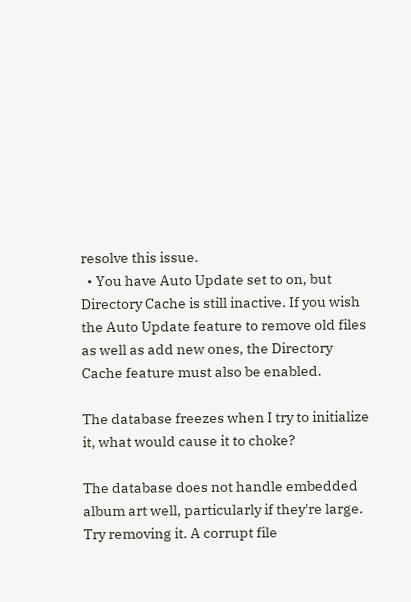resolve this issue.
  • You have Auto Update set to on, but Directory Cache is still inactive. If you wish the Auto Update feature to remove old files as well as add new ones, the Directory Cache feature must also be enabled.

The database freezes when I try to initialize it, what would cause it to choke?

The database does not handle embedded album art well, particularly if they're large. Try removing it. A corrupt file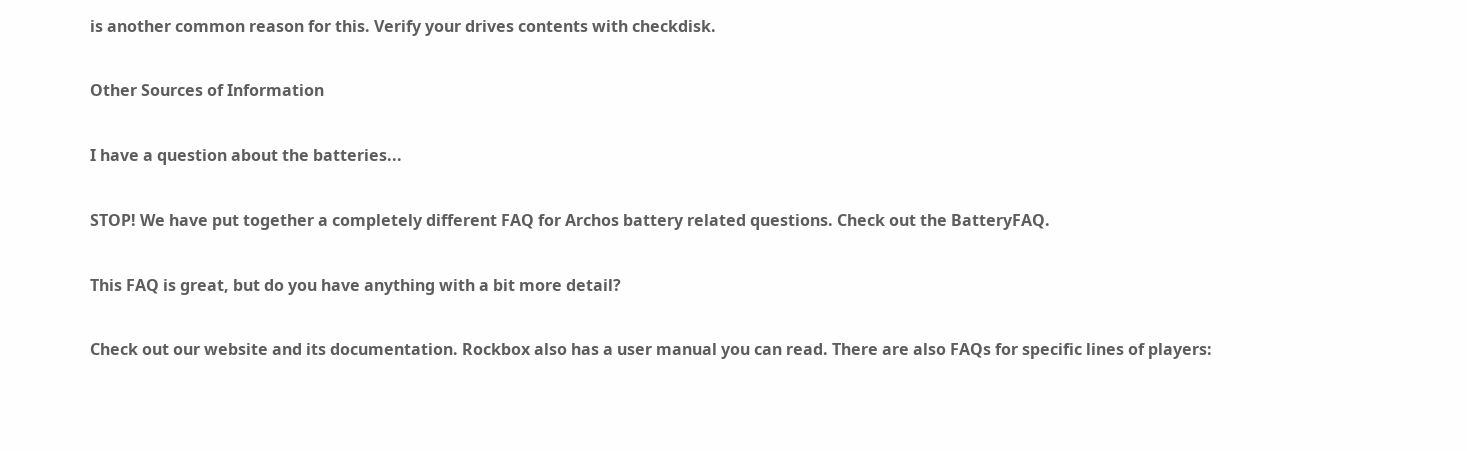is another common reason for this. Verify your drives contents with checkdisk.

Other Sources of Information

I have a question about the batteries...

STOP! We have put together a completely different FAQ for Archos battery related questions. Check out the BatteryFAQ.

This FAQ is great, but do you have anything with a bit more detail?

Check out our website and its documentation. Rockbox also has a user manual you can read. There are also FAQs for specific lines of players: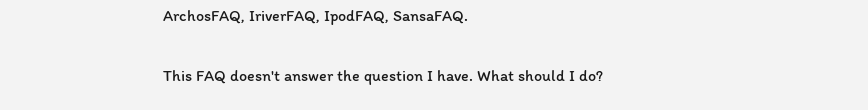ArchosFAQ, IriverFAQ, IpodFAQ, SansaFAQ.

This FAQ doesn't answer the question I have. What should I do?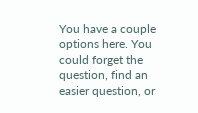You have a couple options here. You could forget the question, find an easier question, or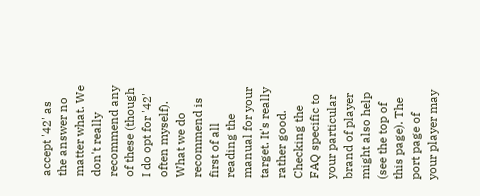accept '42' as the answer no matter what. We don't really recommend any of these (though I do opt for '42' often myself). What we do recommend is first of all reading the manual for your target. It's really rather good. Checking the FAQ specific to your particular brand of player might also help (see the top of this page). The port page of your player may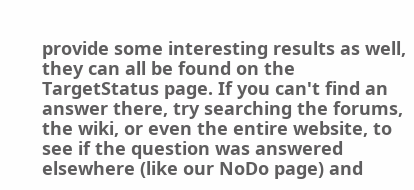provide some interesting results as well, they can all be found on the TargetStatus page. If you can't find an answer there, try searching the forums, the wiki, or even the entire website, to see if the question was answered elsewhere (like our NoDo page) and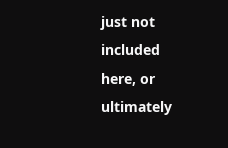just not included here, or ultimately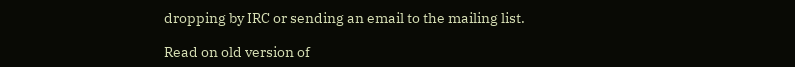dropping by IRC or sending an email to the mailing list.

Read on old version of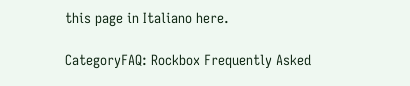this page in Italiano here.

CategoryFAQ: Rockbox Frequently Asked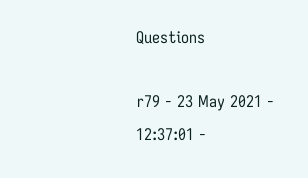Questions

r79 - 23 May 2021 - 12:37:01 -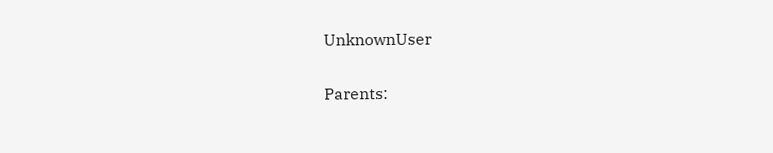UnknownUser

Parents: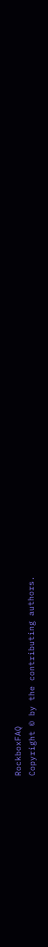RockboxFAQ
Copyright © by the contributing authors.